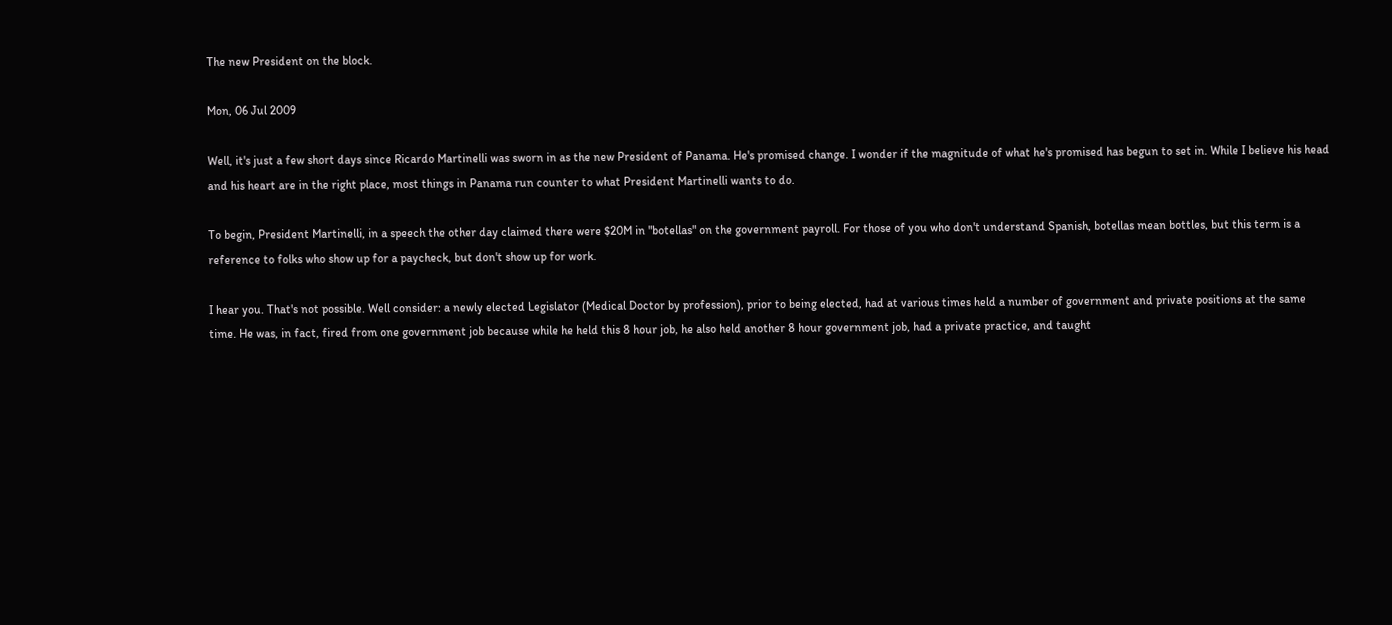The new President on the block.

Mon, 06 Jul 2009

Well, it's just a few short days since Ricardo Martinelli was sworn in as the new President of Panama. He's promised change. I wonder if the magnitude of what he's promised has begun to set in. While I believe his head and his heart are in the right place, most things in Panama run counter to what President Martinelli wants to do.

To begin, President Martinelli, in a speech the other day claimed there were $20M in "botellas" on the government payroll. For those of you who don't understand Spanish, botellas mean bottles, but this term is a reference to folks who show up for a paycheck, but don't show up for work.

I hear you. That's not possible. Well consider: a newly elected Legislator (Medical Doctor by profession), prior to being elected, had at various times held a number of government and private positions at the same time. He was, in fact, fired from one government job because while he held this 8 hour job, he also held another 8 hour government job, had a private practice, and taught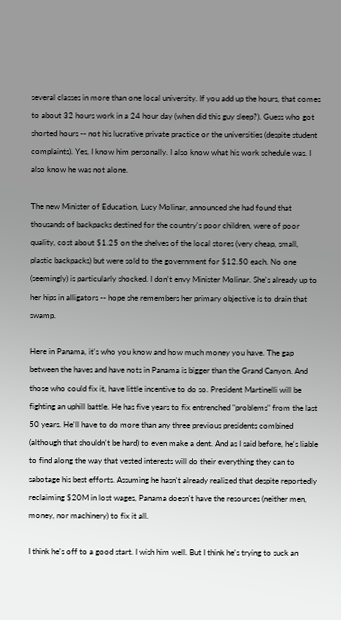several classes in more than one local university. If you add up the hours, that comes to about 32 hours work in a 24 hour day (when did this guy sleep?). Guess who got shorted hours -- not his lucrative private practice or the universities (despite student complaints). Yes, I know him personally. I also know what his work schedule was. I also know he was not alone.

The new Minister of Education, Lucy Molinar, announced she had found that thousands of backpacks destined for the country's poor children, were of poor quality, cost about $1.25 on the shelves of the local stores (very cheap, small, plastic backpacks) but were sold to the government for $12.50 each. No one (seemingly) is particularly shocked. I don't envy Minister Molinar. She's already up to her hips in alligators -- hope she remembers her primary objective is to drain that swamp.

Here in Panama, it's who you know and how much money you have. The gap between the haves and have nots in Panama is bigger than the Grand Canyon. And those who could fix it, have little incentive to do so. President Martinelli will be fighting an uphill battle. He has five years to fix entrenched "problems" from the last 50 years. He'll have to do more than any three previous presidents combined (although that shouldn't be hard) to even make a dent. And as I said before, he's liable to find along the way that vested interests will do their everything they can to sabotage his best efforts. Assuming he hasn't already realized that despite reportedly reclaiming $20M in lost wages, Panama doesn't have the resources (neither men, money, nor machinery) to fix it all.

I think he's off to a good start. I wish him well. But I think he's trying to suck an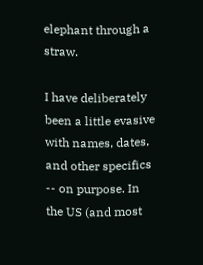elephant through a straw.

I have deliberately been a little evasive with names, dates, and other specifics -- on purpose. In the US (and most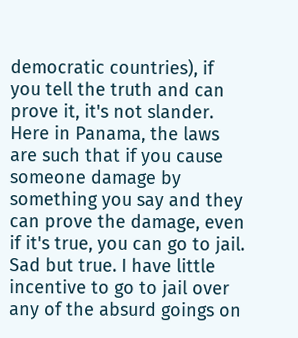democratic countries), if you tell the truth and can prove it, it's not slander. Here in Panama, the laws are such that if you cause someone damage by something you say and they can prove the damage, even if it's true, you can go to jail. Sad but true. I have little incentive to go to jail over any of the absurd goings on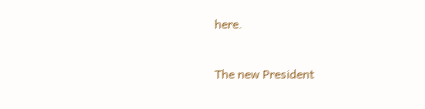here.


The new President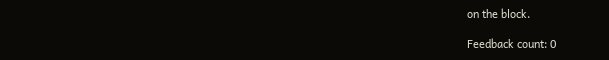on the block.

Feedback count: 0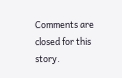Comments are closed for this story.